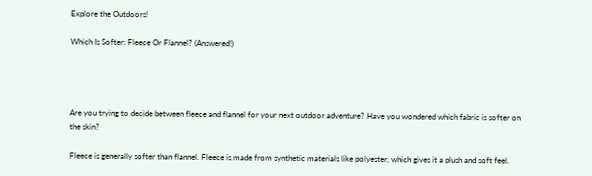Explore the Outdoors!

Which Is Softer: Fleece Or Flannel? (Answered!)




Are you trying to decide between fleece and flannel for your next outdoor adventure? Have you wondered which fabric is softer on the skin?

Fleece is generally softer than flannel. Fleece is made from synthetic materials like polyester, which gives it a plush and soft feel.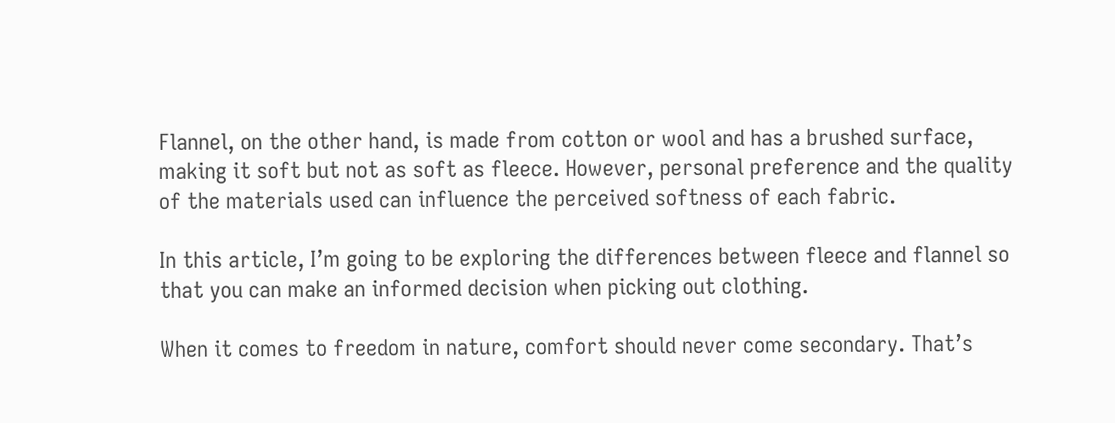Flannel, on the other hand, is made from cotton or wool and has a brushed surface, making it soft but not as soft as fleece. However, personal preference and the quality of the materials used can influence the perceived softness of each fabric.

In this article, I’m going to be exploring the differences between fleece and flannel so that you can make an informed decision when picking out clothing.

When it comes to freedom in nature, comfort should never come secondary. That’s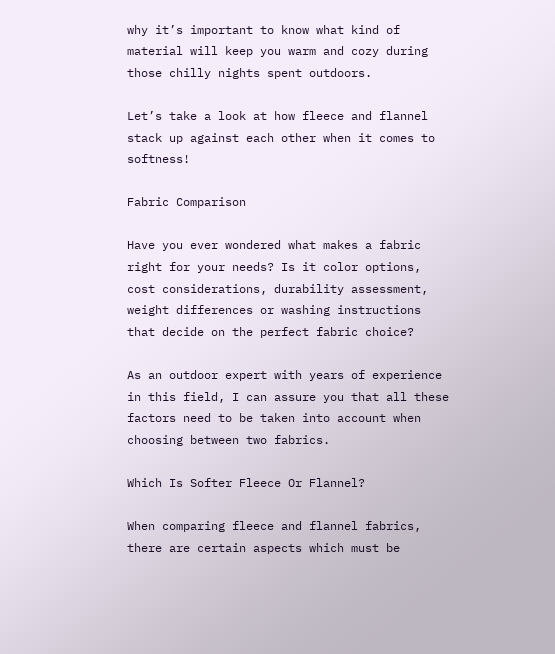why it’s important to know what kind of material will keep you warm and cozy during those chilly nights spent outdoors.

Let’s take a look at how fleece and flannel stack up against each other when it comes to softness!

Fabric Comparison

Have you ever wondered what makes a fabric right for your needs? Is it color options, cost considerations, durability assessment, weight differences or washing instructions that decide on the perfect fabric choice?

As an outdoor expert with years of experience in this field, I can assure you that all these factors need to be taken into account when choosing between two fabrics.

Which Is Softer Fleece Or Flannel?

When comparing fleece and flannel fabrics, there are certain aspects which must be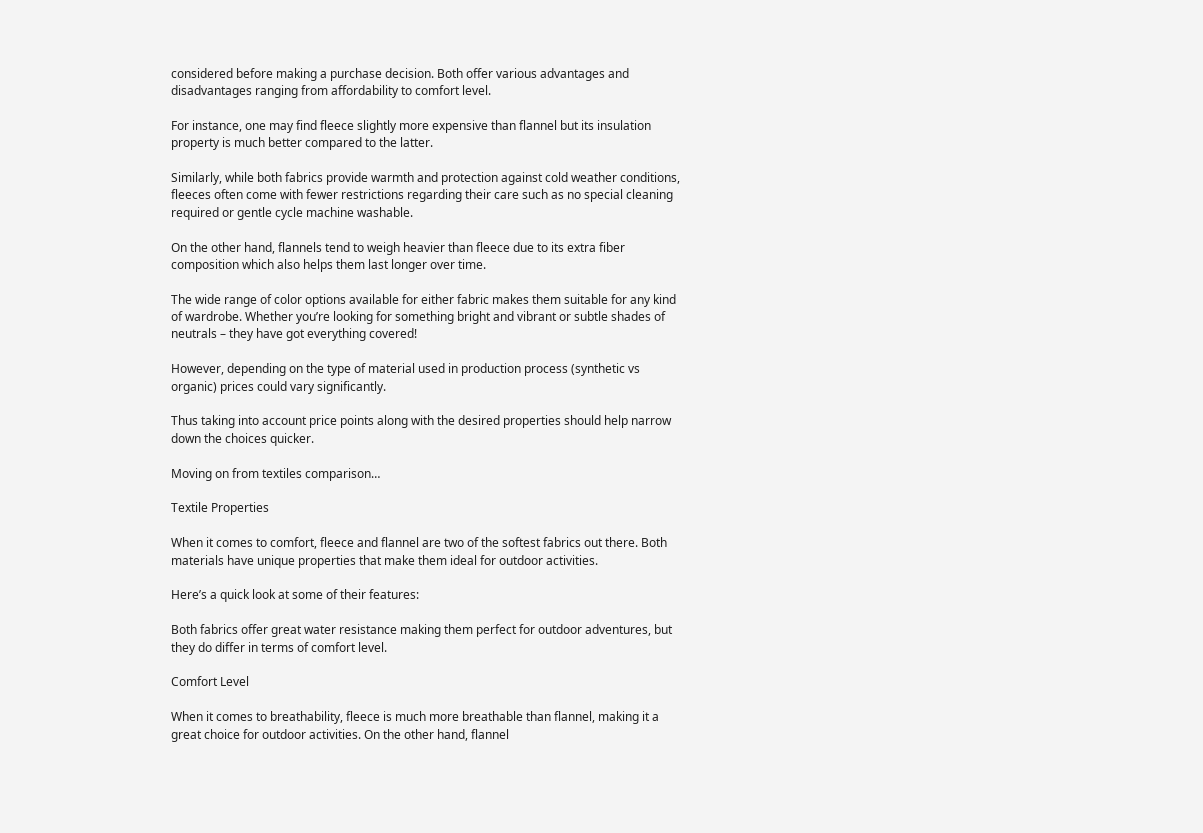considered before making a purchase decision. Both offer various advantages and disadvantages ranging from affordability to comfort level.

For instance, one may find fleece slightly more expensive than flannel but its insulation property is much better compared to the latter.

Similarly, while both fabrics provide warmth and protection against cold weather conditions, fleeces often come with fewer restrictions regarding their care such as no special cleaning required or gentle cycle machine washable.

On the other hand, flannels tend to weigh heavier than fleece due to its extra fiber composition which also helps them last longer over time.

The wide range of color options available for either fabric makes them suitable for any kind of wardrobe. Whether you’re looking for something bright and vibrant or subtle shades of neutrals – they have got everything covered!

However, depending on the type of material used in production process (synthetic vs organic) prices could vary significantly.

Thus taking into account price points along with the desired properties should help narrow down the choices quicker.

Moving on from textiles comparison…

Textile Properties

When it comes to comfort, fleece and flannel are two of the softest fabrics out there. Both materials have unique properties that make them ideal for outdoor activities.

Here’s a quick look at some of their features:

Both fabrics offer great water resistance making them perfect for outdoor adventures, but they do differ in terms of comfort level.

Comfort Level

When it comes to breathability, fleece is much more breathable than flannel, making it a great choice for outdoor activities. On the other hand, flannel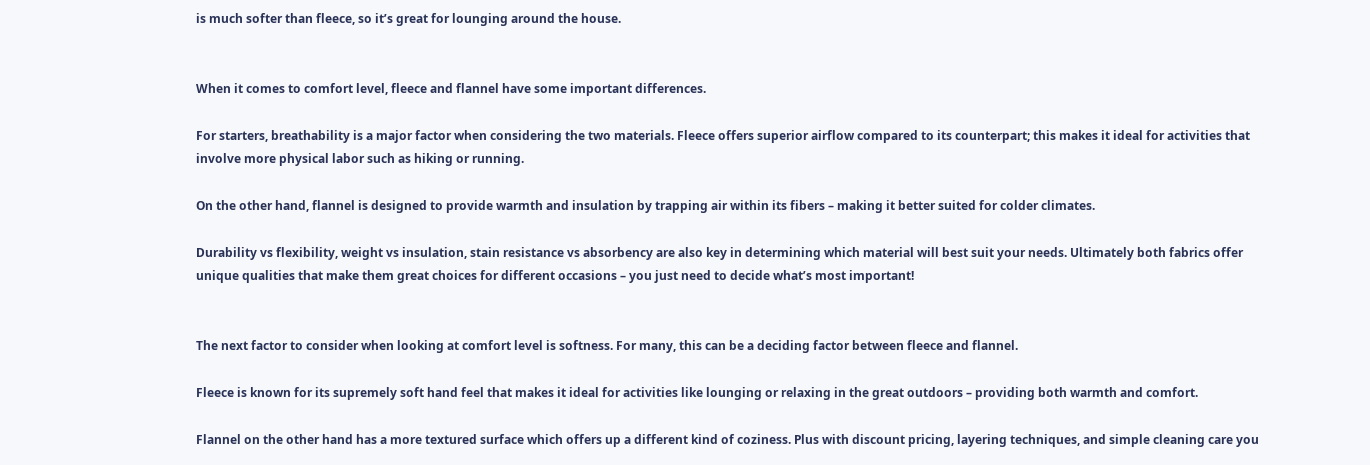is much softer than fleece, so it’s great for lounging around the house.


When it comes to comfort level, fleece and flannel have some important differences.

For starters, breathability is a major factor when considering the two materials. Fleece offers superior airflow compared to its counterpart; this makes it ideal for activities that involve more physical labor such as hiking or running.

On the other hand, flannel is designed to provide warmth and insulation by trapping air within its fibers – making it better suited for colder climates.

Durability vs flexibility, weight vs insulation, stain resistance vs absorbency are also key in determining which material will best suit your needs. Ultimately both fabrics offer unique qualities that make them great choices for different occasions – you just need to decide what’s most important!


The next factor to consider when looking at comfort level is softness. For many, this can be a deciding factor between fleece and flannel.

Fleece is known for its supremely soft hand feel that makes it ideal for activities like lounging or relaxing in the great outdoors – providing both warmth and comfort.

Flannel on the other hand has a more textured surface which offers up a different kind of coziness. Plus with discount pricing, layering techniques, and simple cleaning care you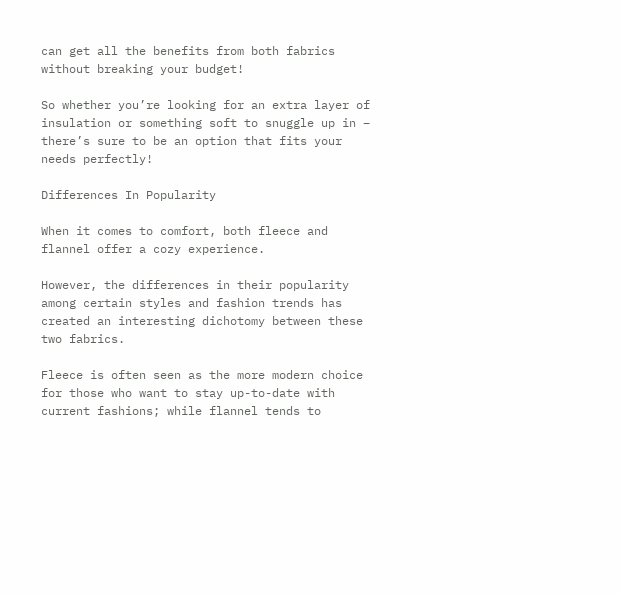can get all the benefits from both fabrics without breaking your budget!

So whether you’re looking for an extra layer of insulation or something soft to snuggle up in – there’s sure to be an option that fits your needs perfectly!

Differences In Popularity

When it comes to comfort, both fleece and flannel offer a cozy experience.

However, the differences in their popularity among certain styles and fashion trends has created an interesting dichotomy between these two fabrics.

Fleece is often seen as the more modern choice for those who want to stay up-to-date with current fashions; while flannel tends to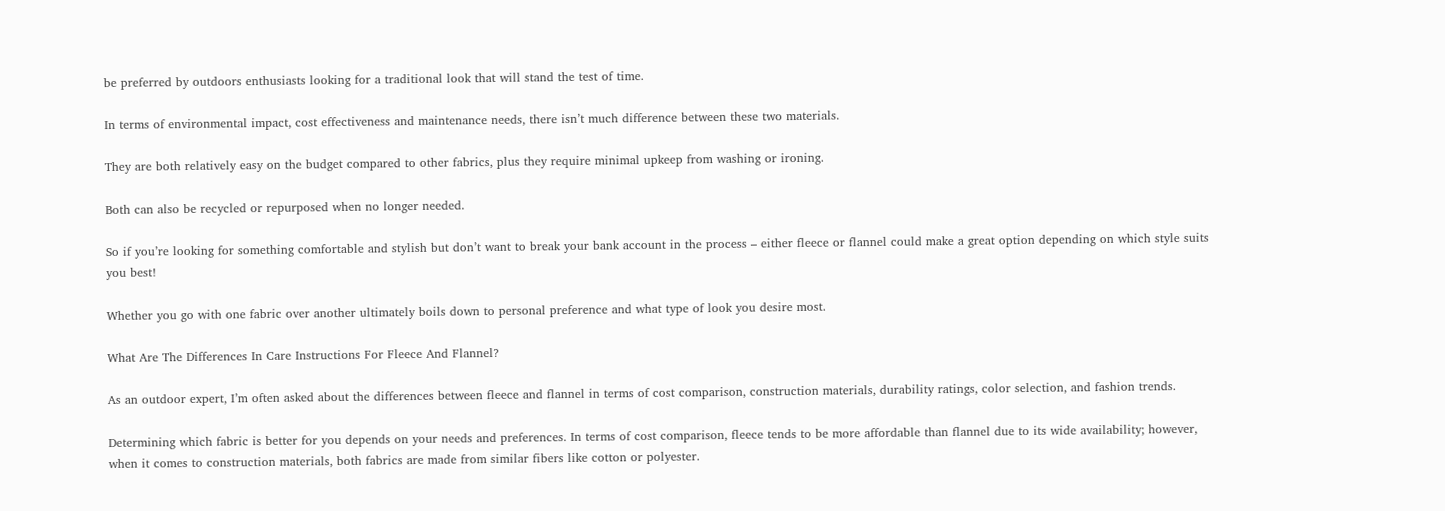be preferred by outdoors enthusiasts looking for a traditional look that will stand the test of time.

In terms of environmental impact, cost effectiveness and maintenance needs, there isn’t much difference between these two materials.

They are both relatively easy on the budget compared to other fabrics, plus they require minimal upkeep from washing or ironing.

Both can also be recycled or repurposed when no longer needed.

So if you’re looking for something comfortable and stylish but don’t want to break your bank account in the process – either fleece or flannel could make a great option depending on which style suits you best!

Whether you go with one fabric over another ultimately boils down to personal preference and what type of look you desire most.

What Are The Differences In Care Instructions For Fleece And Flannel?

As an outdoor expert, I’m often asked about the differences between fleece and flannel in terms of cost comparison, construction materials, durability ratings, color selection, and fashion trends.

Determining which fabric is better for you depends on your needs and preferences. In terms of cost comparison, fleece tends to be more affordable than flannel due to its wide availability; however, when it comes to construction materials, both fabrics are made from similar fibers like cotton or polyester.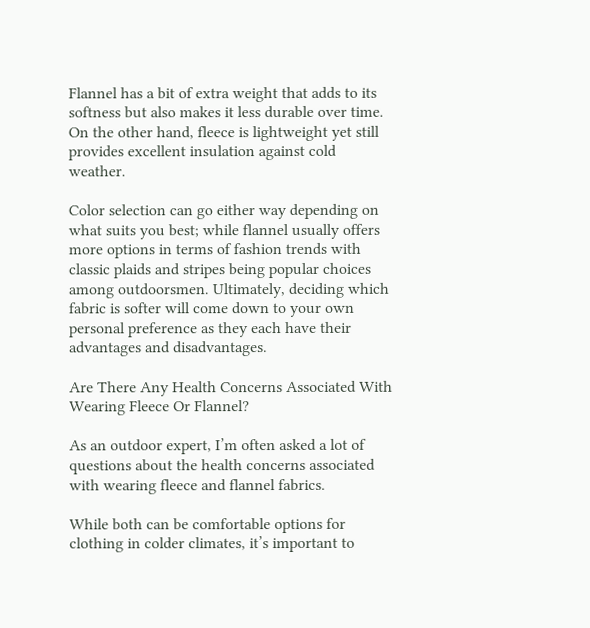Flannel has a bit of extra weight that adds to its softness but also makes it less durable over time. On the other hand, fleece is lightweight yet still provides excellent insulation against cold weather.

Color selection can go either way depending on what suits you best; while flannel usually offers more options in terms of fashion trends with classic plaids and stripes being popular choices among outdoorsmen. Ultimately, deciding which fabric is softer will come down to your own personal preference as they each have their advantages and disadvantages.

Are There Any Health Concerns Associated With Wearing Fleece Or Flannel?

As an outdoor expert, I’m often asked a lot of questions about the health concerns associated with wearing fleece and flannel fabrics.

While both can be comfortable options for clothing in colder climates, it’s important to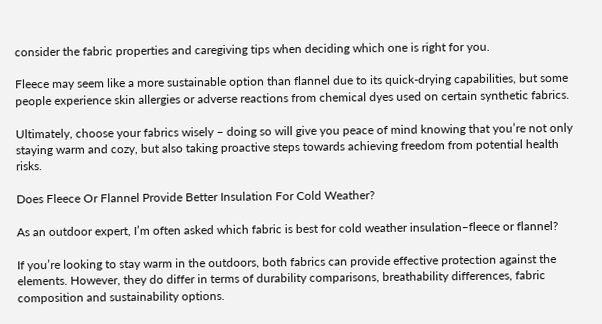consider the fabric properties and caregiving tips when deciding which one is right for you.

Fleece may seem like a more sustainable option than flannel due to its quick-drying capabilities, but some people experience skin allergies or adverse reactions from chemical dyes used on certain synthetic fabrics.

Ultimately, choose your fabrics wisely – doing so will give you peace of mind knowing that you’re not only staying warm and cozy, but also taking proactive steps towards achieving freedom from potential health risks.

Does Fleece Or Flannel Provide Better Insulation For Cold Weather?

As an outdoor expert, I’m often asked which fabric is best for cold weather insulation–fleece or flannel?

If you’re looking to stay warm in the outdoors, both fabrics can provide effective protection against the elements. However, they do differ in terms of durability comparisons, breathability differences, fabric composition and sustainability options.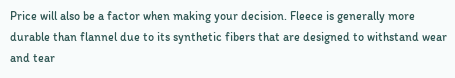Price will also be a factor when making your decision. Fleece is generally more durable than flannel due to its synthetic fibers that are designed to withstand wear and tear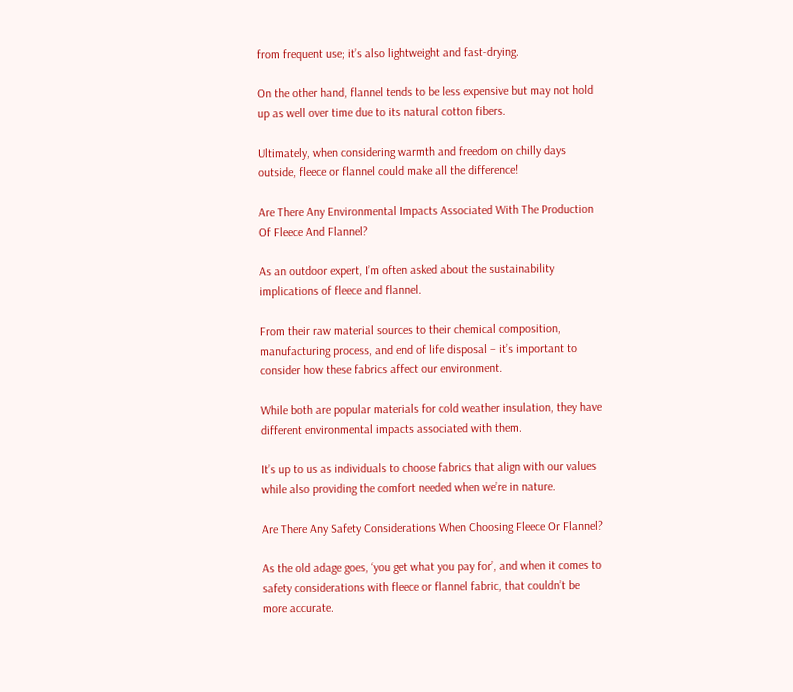from frequent use; it’s also lightweight and fast-drying.

On the other hand, flannel tends to be less expensive but may not hold up as well over time due to its natural cotton fibers.

Ultimately, when considering warmth and freedom on chilly days outside, fleece or flannel could make all the difference!

Are There Any Environmental Impacts Associated With The Production Of Fleece And Flannel?

As an outdoor expert, I’m often asked about the sustainability implications of fleece and flannel.

From their raw material sources to their chemical composition, manufacturing process, and end of life disposal – it’s important to consider how these fabrics affect our environment.

While both are popular materials for cold weather insulation, they have different environmental impacts associated with them.

It’s up to us as individuals to choose fabrics that align with our values while also providing the comfort needed when we’re in nature.

Are There Any Safety Considerations When Choosing Fleece Or Flannel?

As the old adage goes, ‘you get what you pay for’, and when it comes to safety considerations with fleece or flannel fabric, that couldn’t be more accurate.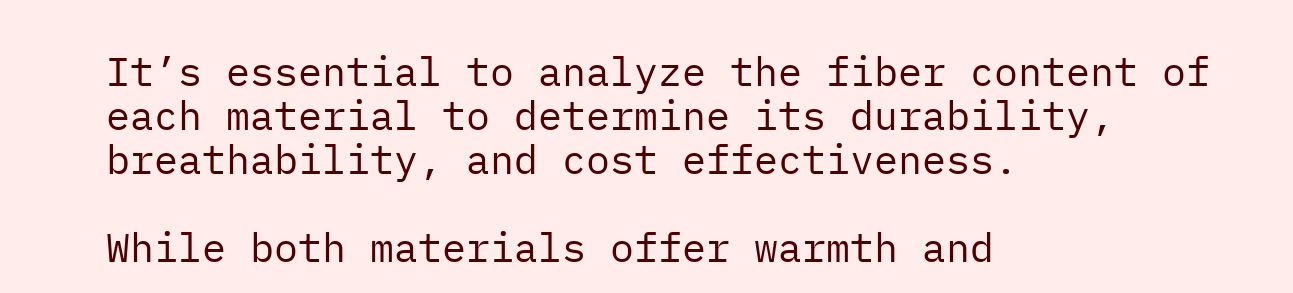It’s essential to analyze the fiber content of each material to determine its durability, breathability, and cost effectiveness.

While both materials offer warmth and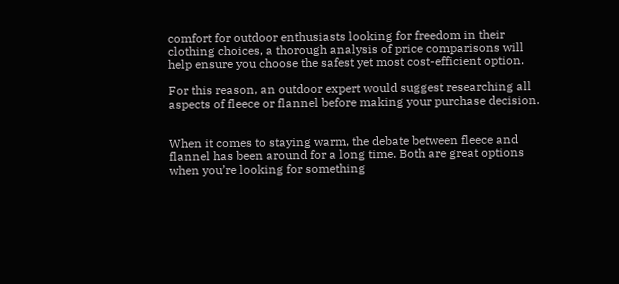comfort for outdoor enthusiasts looking for freedom in their clothing choices, a thorough analysis of price comparisons will help ensure you choose the safest yet most cost-efficient option.

For this reason, an outdoor expert would suggest researching all aspects of fleece or flannel before making your purchase decision.


When it comes to staying warm, the debate between fleece and flannel has been around for a long time. Both are great options when you’re looking for something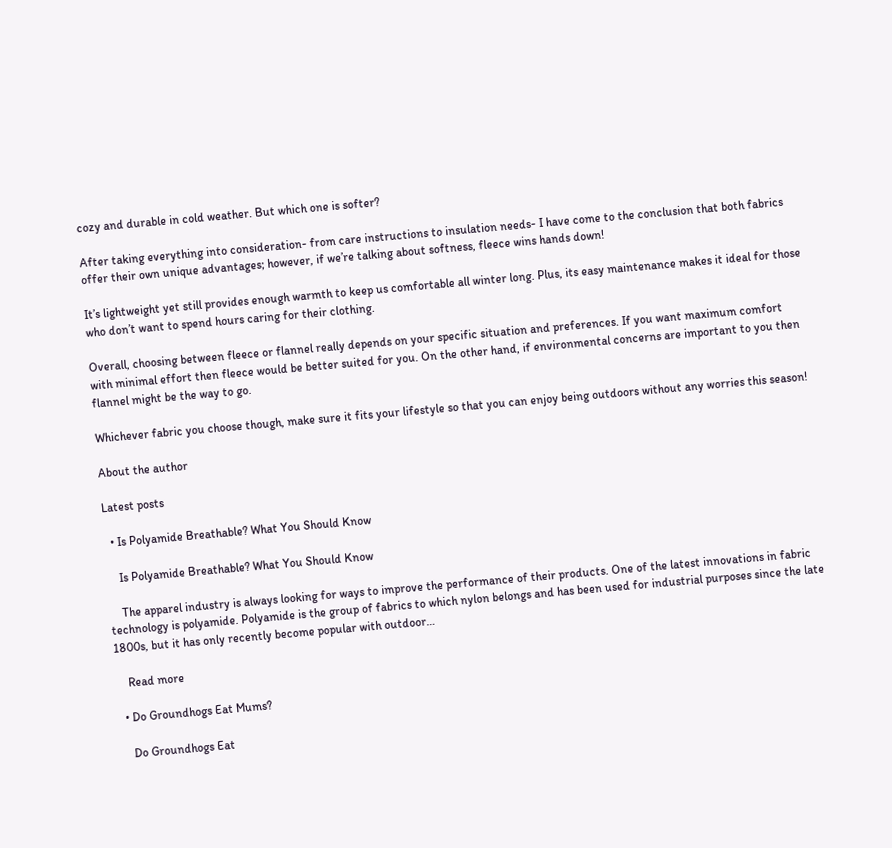cozy and durable in cold weather. But which one is softer?

After taking everything into consideration- from care instructions to insulation needs- I have come to the conclusion that both fabrics offer their own unique advantages; however, if we’re talking about softness, fleece wins hands down!

It’s lightweight yet still provides enough warmth to keep us comfortable all winter long. Plus, its easy maintenance makes it ideal for those who don’t want to spend hours caring for their clothing.

Overall, choosing between fleece or flannel really depends on your specific situation and preferences. If you want maximum comfort with minimal effort then fleece would be better suited for you. On the other hand, if environmental concerns are important to you then flannel might be the way to go.

Whichever fabric you choose though, make sure it fits your lifestyle so that you can enjoy being outdoors without any worries this season!

About the author

Latest posts

  • Is Polyamide Breathable? What You Should Know

    Is Polyamide Breathable? What You Should Know

    The apparel industry is always looking for ways to improve the performance of their products. One of the latest innovations in fabric technology is polyamide. Polyamide is the group of fabrics to which nylon belongs and has been used for industrial purposes since the late 1800s, but it has only recently become popular with outdoor…

    Read more

  • Do Groundhogs Eat Mums?

    Do Groundhogs Eat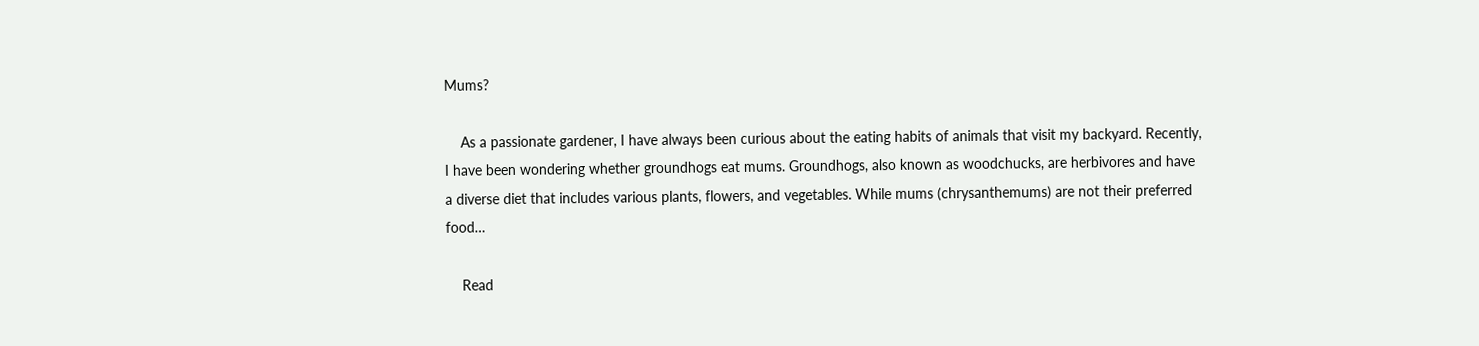Mums?

    As a passionate gardener, I have always been curious about the eating habits of animals that visit my backyard. Recently, I have been wondering whether groundhogs eat mums. Groundhogs, also known as woodchucks, are herbivores and have a diverse diet that includes various plants, flowers, and vegetables. While mums (chrysanthemums) are not their preferred food…

    Read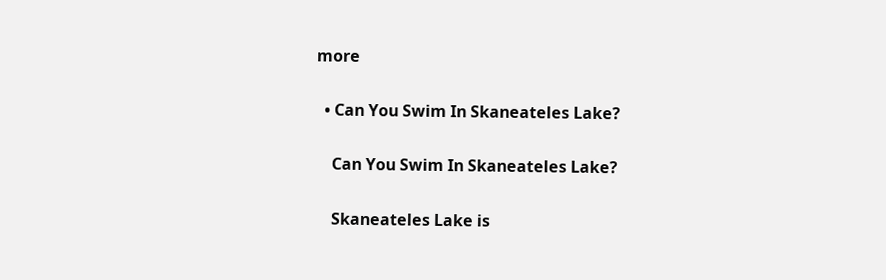more

  • Can You Swim In Skaneateles Lake?

    Can You Swim In Skaneateles Lake?

    Skaneateles Lake is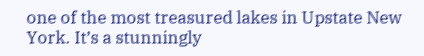one of the most treasured lakes in Upstate New York. It’s a stunningly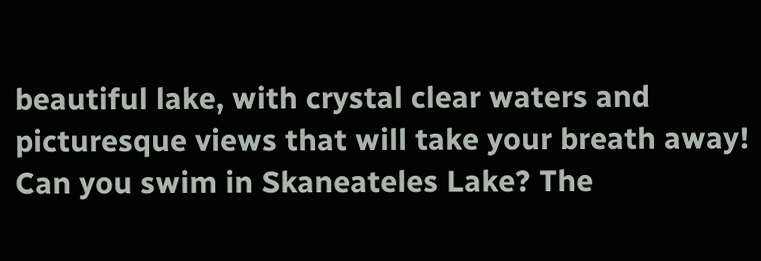beautiful lake, with crystal clear waters and picturesque views that will take your breath away! Can you swim in Skaneateles Lake? The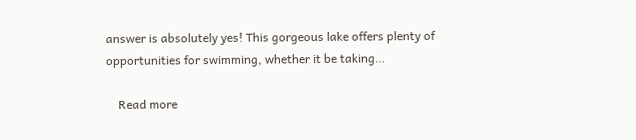answer is absolutely yes! This gorgeous lake offers plenty of opportunities for swimming, whether it be taking…

    Read more